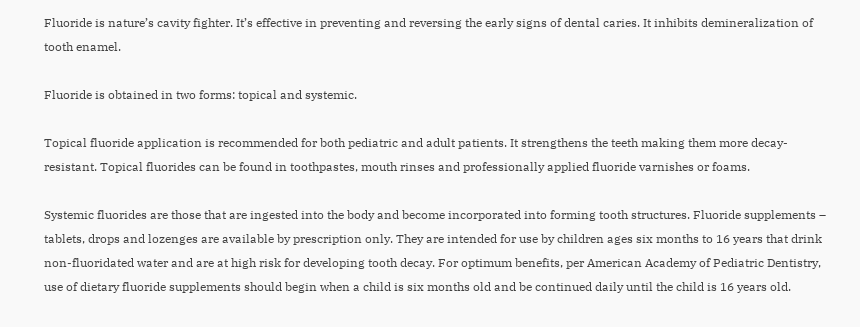Fluoride is nature’s cavity fighter. It’s effective in preventing and reversing the early signs of dental caries. It inhibits demineralization of tooth enamel.

Fluoride is obtained in two forms: topical and systemic.

Topical fluoride application is recommended for both pediatric and adult patients. It strengthens the teeth making them more decay-resistant. Topical fluorides can be found in toothpastes, mouth rinses and professionally applied fluoride varnishes or foams.

Systemic fluorides are those that are ingested into the body and become incorporated into forming tooth structures. Fluoride supplements – tablets, drops and lozenges are available by prescription only. They are intended for use by children ages six months to 16 years that drink non-fluoridated water and are at high risk for developing tooth decay. For optimum benefits, per American Academy of Pediatric Dentistry, use of dietary fluoride supplements should begin when a child is six months old and be continued daily until the child is 16 years old.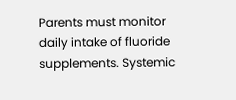Parents must monitor daily intake of fluoride supplements. Systemic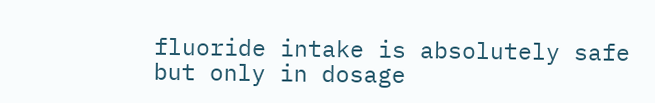fluoride intake is absolutely safe but only in dosage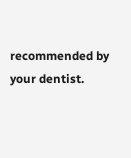recommended by your dentist.